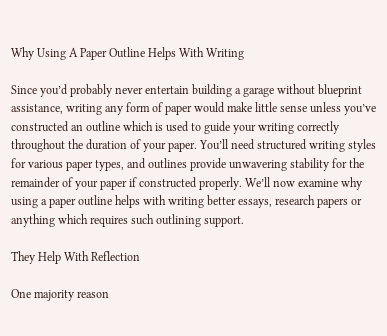Why Using A Paper Outline Helps With Writing

Since you’d probably never entertain building a garage without blueprint assistance, writing any form of paper would make little sense unless you’ve constructed an outline which is used to guide your writing correctly throughout the duration of your paper. You’ll need structured writing styles for various paper types, and outlines provide unwavering stability for the remainder of your paper if constructed properly. We’ll now examine why using a paper outline helps with writing better essays, research papers or anything which requires such outlining support.

They Help With Reflection

One majority reason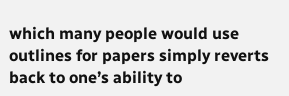which many people would use outlines for papers simply reverts back to one’s ability to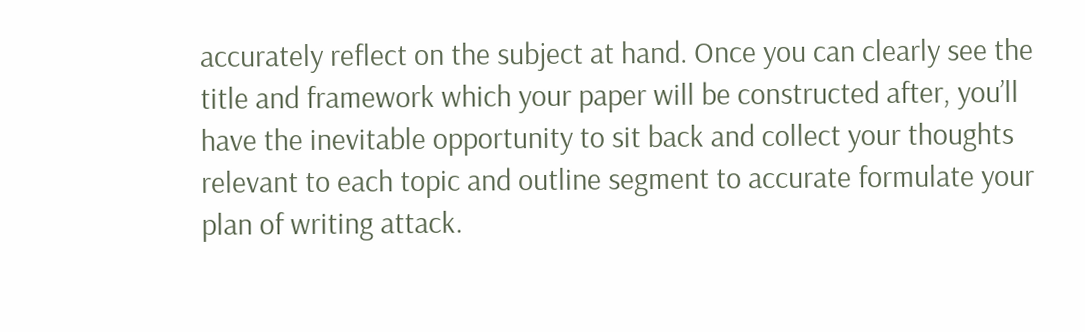accurately reflect on the subject at hand. Once you can clearly see the title and framework which your paper will be constructed after, you’ll have the inevitable opportunity to sit back and collect your thoughts relevant to each topic and outline segment to accurate formulate your plan of writing attack.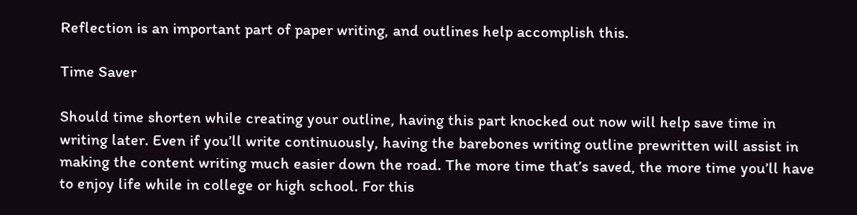Reflection is an important part of paper writing, and outlines help accomplish this.

Time Saver

Should time shorten while creating your outline, having this part knocked out now will help save time in writing later. Even if you’ll write continuously, having the barebones writing outline prewritten will assist in making the content writing much easier down the road. The more time that’s saved, the more time you’ll have to enjoy life while in college or high school. For this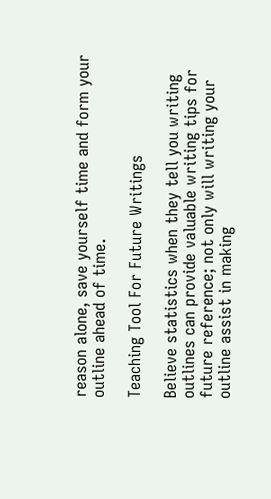reason alone, save yourself time and form your outline ahead of time.

Teaching Tool For Future Writings

Believe statistics when they tell you writing outlines can provide valuable writing tips for future reference; not only will writing your outline assist in making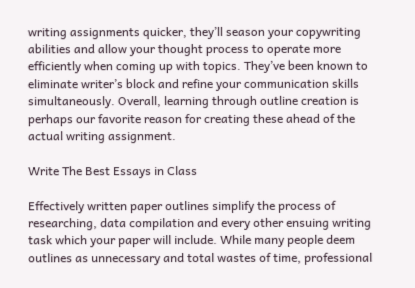writing assignments quicker, they’ll season your copywriting abilities and allow your thought process to operate more efficiently when coming up with topics. They’ve been known to eliminate writer’s block and refine your communication skills simultaneously. Overall, learning through outline creation is perhaps our favorite reason for creating these ahead of the actual writing assignment.

Write The Best Essays in Class

Effectively written paper outlines simplify the process of researching, data compilation and every other ensuing writing task which your paper will include. While many people deem outlines as unnecessary and total wastes of time, professional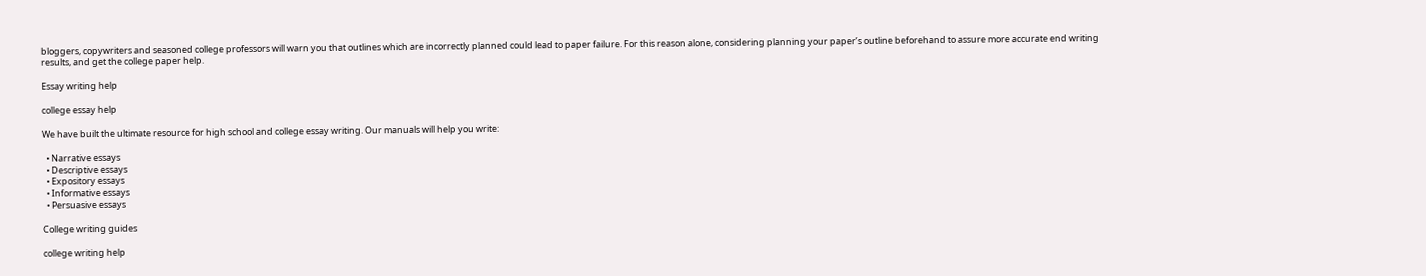bloggers, copywriters and seasoned college professors will warn you that outlines which are incorrectly planned could lead to paper failure. For this reason alone, considering planning your paper’s outline beforehand to assure more accurate end writing results, and get the college paper help.

Essay writing help

college essay help

We have built the ultimate resource for high school and college essay writing. Our manuals will help you write:

  • Narrative essays
  • Descriptive essays
  • Expository essays
  • Informative essays
  • Persuasive essays

College writing guides

college writing help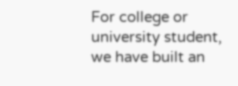For college or university student, we have built an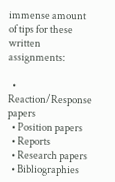immense amount of tips for these written assignments:

  • Reaction/Response papers
  • Position papers
  • Reports
  • Research papers
  • Bibliographies